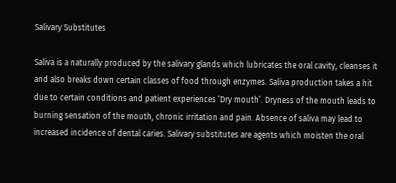Salivary Substitutes

Saliva is a naturally produced by the salivary glands which lubricates the oral cavity, cleanses it and also breaks down certain classes of food through enzymes. Saliva production takes a hit due to certain conditions and patient experiences ‘Dry mouth’. Dryness of the mouth leads to burning sensation of the mouth, chronic irritation and pain. Absence of saliva may lead to increased incidence of dental caries. Salivary substitutes are agents which moisten the oral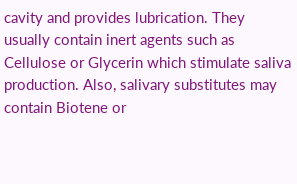cavity and provides lubrication. They usually contain inert agents such as Cellulose or Glycerin which stimulate saliva production. Also, salivary substitutes may contain Biotene or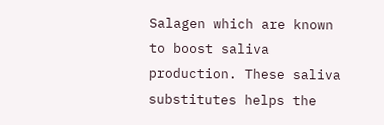Salagen which are known to boost saliva production. These saliva substitutes helps the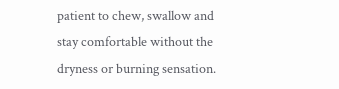patient to chew, swallow and stay comfortable without the dryness or burning sensation.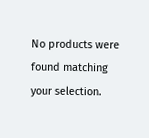No products were found matching your selection.